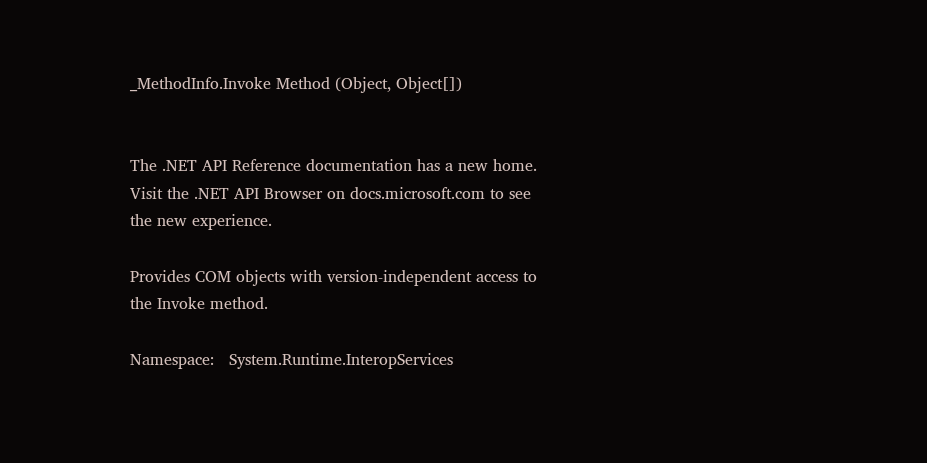_MethodInfo.Invoke Method (Object, Object[])


The .NET API Reference documentation has a new home. Visit the .NET API Browser on docs.microsoft.com to see the new experience.

Provides COM objects with version-independent access to the Invoke method.

Namespace:   System.Runtime.InteropServices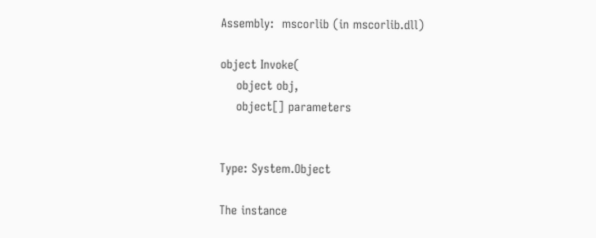Assembly:  mscorlib (in mscorlib.dll)

object Invoke(
    object obj,
    object[] parameters


Type: System.Object

The instance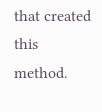that created this method.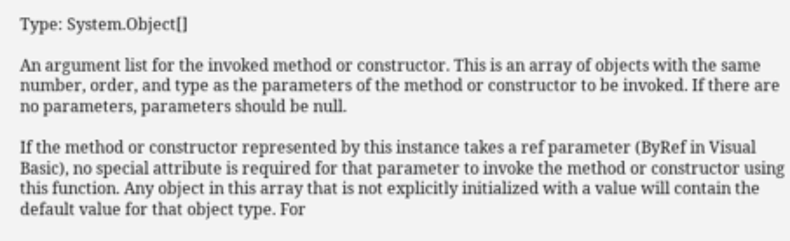Type: System.Object[]

An argument list for the invoked method or constructor. This is an array of objects with the same number, order, and type as the parameters of the method or constructor to be invoked. If there are no parameters, parameters should be null.

If the method or constructor represented by this instance takes a ref parameter (ByRef in Visual Basic), no special attribute is required for that parameter to invoke the method or constructor using this function. Any object in this array that is not explicitly initialized with a value will contain the default value for that object type. For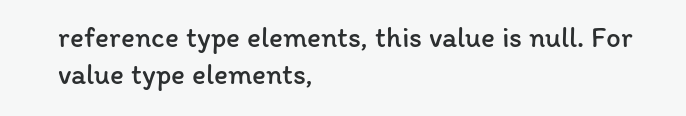reference type elements, this value is null. For value type elements,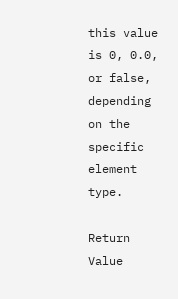this value is 0, 0.0, or false, depending on the specific element type.

Return Value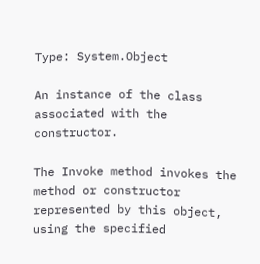Type: System.Object

An instance of the class associated with the constructor.

The Invoke method invokes the method or constructor represented by this object, using the specified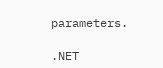parameters.

.NET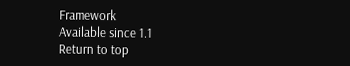Framework
Available since 1.1
Return to top